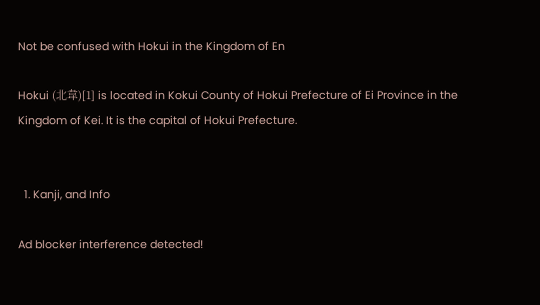Not be confused with Hokui in the Kingdom of En

Hokui (北韋)[1] is located in Kokui County of Hokui Prefecture of Ei Province in the Kingdom of Kei. It is the capital of Hokui Prefecture.


  1. Kanji, and Info

Ad blocker interference detected!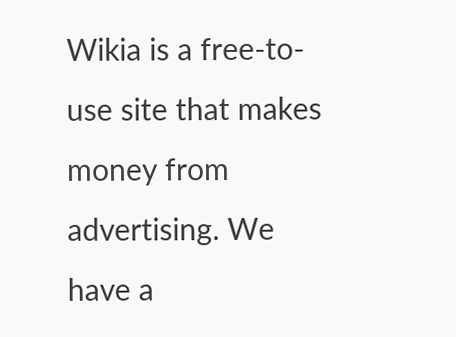Wikia is a free-to-use site that makes money from advertising. We have a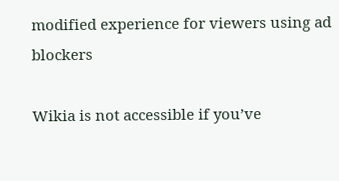modified experience for viewers using ad blockers

Wikia is not accessible if you’ve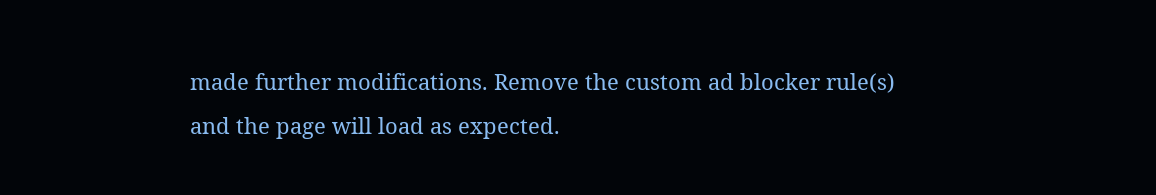made further modifications. Remove the custom ad blocker rule(s) and the page will load as expected.